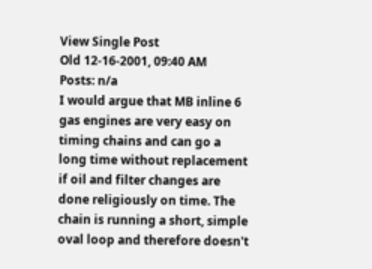View Single Post
Old 12-16-2001, 09:40 AM
Posts: n/a
I would argue that MB inline 6 gas engines are very easy on timing chains and can go a long time without replacement if oil and filter changes are done religiously on time. The chain is running a short, simple oval loop and therefore doesn't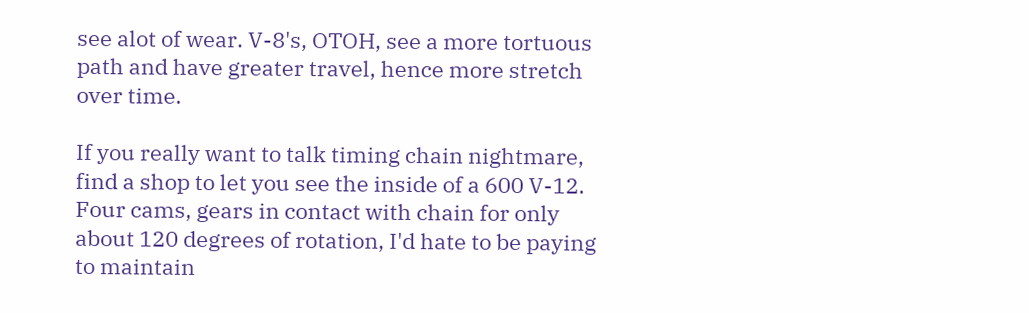see alot of wear. V-8's, OTOH, see a more tortuous path and have greater travel, hence more stretch over time.

If you really want to talk timing chain nightmare, find a shop to let you see the inside of a 600 V-12. Four cams, gears in contact with chain for only about 120 degrees of rotation, I'd hate to be paying to maintain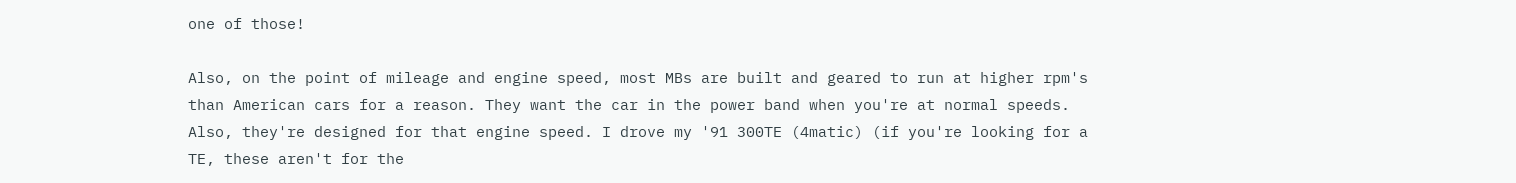one of those!

Also, on the point of mileage and engine speed, most MBs are built and geared to run at higher rpm's than American cars for a reason. They want the car in the power band when you're at normal speeds. Also, they're designed for that engine speed. I drove my '91 300TE (4matic) (if you're looking for a TE, these aren't for the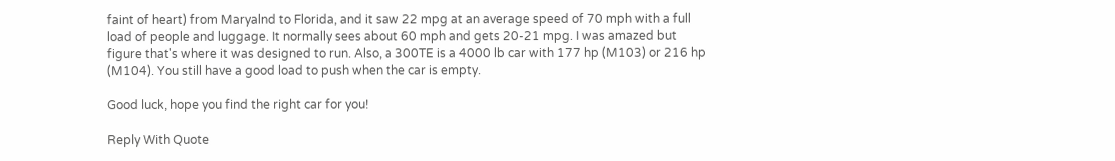faint of heart) from Maryalnd to Florida, and it saw 22 mpg at an average speed of 70 mph with a full load of people and luggage. It normally sees about 60 mph and gets 20-21 mpg. I was amazed but figure that's where it was designed to run. Also, a 300TE is a 4000 lb car with 177 hp (M103) or 216 hp (M104). You still have a good load to push when the car is empty.

Good luck, hope you find the right car for you!

Reply With Quote